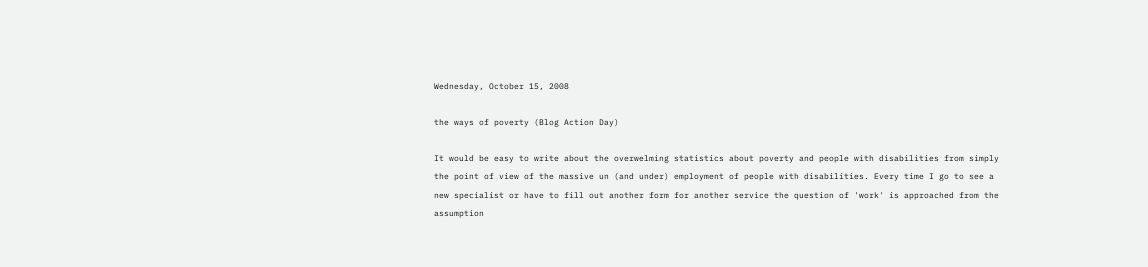Wednesday, October 15, 2008

the ways of poverty (Blog Action Day)

It would be easy to write about the overwelming statistics about poverty and people with disabilities from simply the point of view of the massive un (and under) employment of people with disabilities. Every time I go to see a new specialist or have to fill out another form for another service the question of 'work' is approached from the assumption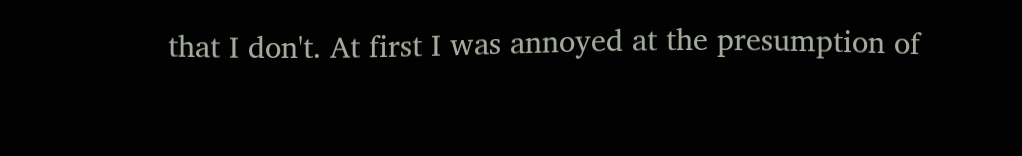that I don't. At first I was annoyed at the presumption of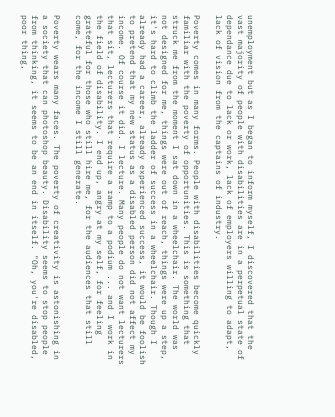unemployment but as I began to inform myself, I discovered that the vast majority of people with disabilities are in a perpetual state of dependance due to lack or work, lack of employers willing to adapt, lack of vision from the captains of industry.

Poverty comes in many forms. People with disabilities become quickly familiar with the poverty of opportunities. This is something that struck me from the moment I sat down in a wheelchair. The world was not designed for me, things were out of reach, things were up a step, it's hard to climb the ladder of success in a wheelchair. Though I already had a career, already experienced success, it would be foolish to pretend that my new status as a disabled person did not affect my income. Of course it did. I lecture. Many people do not want lecturers that sit, lecturers that require a ramp to a podium ... and I work in the field of disability. I end up, angry at my self, for feeling grateful for those who still hire me, for the audiences that still come, for the income I still generate.

Poverty wears many faces. The poverty of creativity is astonishing in a society that can photoshop beauty. Disability seems to stop people from thinking, it seems to be an end in itself. "Oh, you're disabled, poor thing,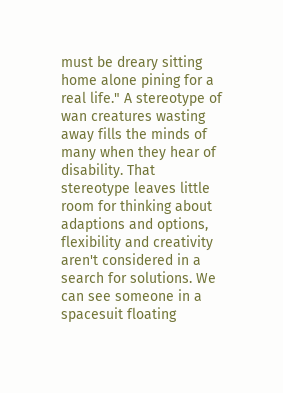must be dreary sitting home alone pining for a real life." A stereotype of wan creatures wasting away fills the minds of many when they hear of disability. That stereotype leaves little room for thinking about adaptions and options, flexibility and creativity aren't considered in a search for solutions. We can see someone in a spacesuit floating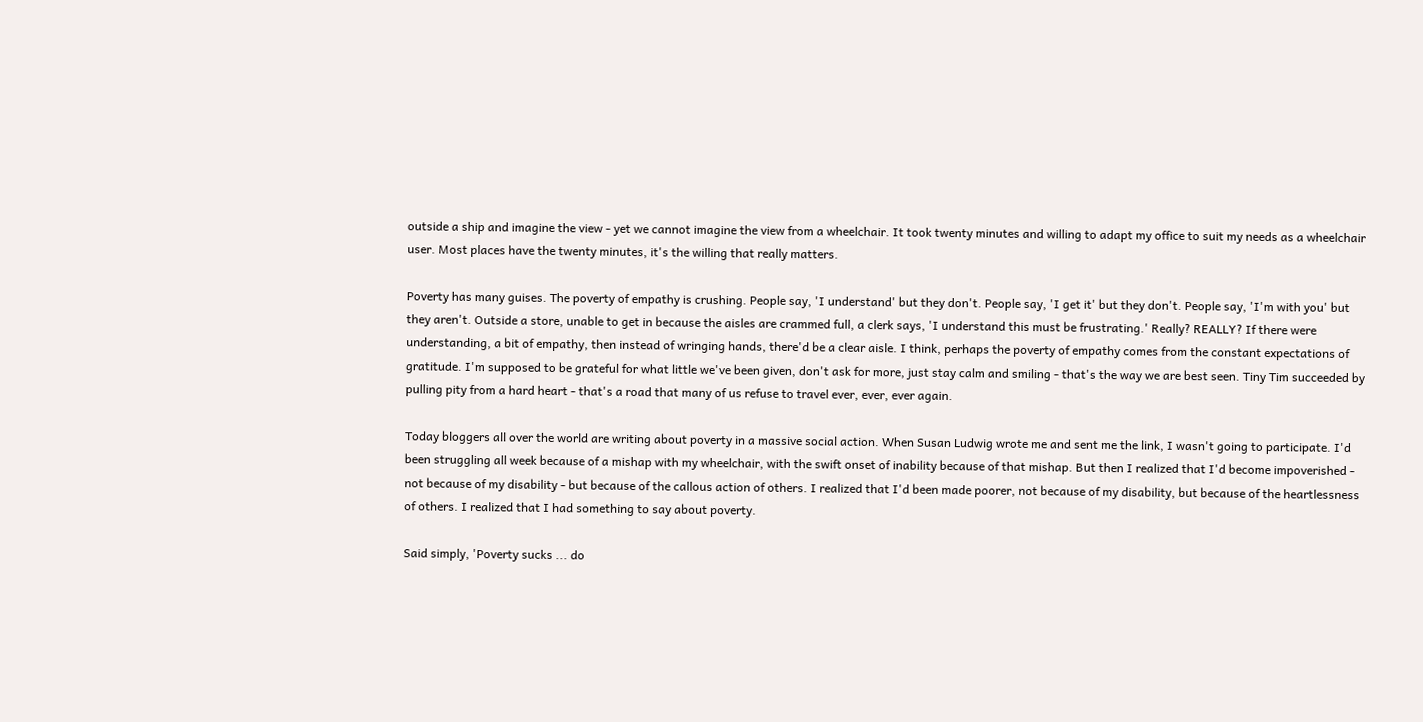outside a ship and imagine the view - yet we cannot imagine the view from a wheelchair. It took twenty minutes and willing to adapt my office to suit my needs as a wheelchair user. Most places have the twenty minutes, it's the willing that really matters.

Poverty has many guises. The poverty of empathy is crushing. People say, 'I understand' but they don't. People say, 'I get it' but they don't. People say, 'I'm with you' but they aren't. Outside a store, unable to get in because the aisles are crammed full, a clerk says, 'I understand this must be frustrating.' Really? REALLY? If there were understanding, a bit of empathy, then instead of wringing hands, there'd be a clear aisle. I think, perhaps the poverty of empathy comes from the constant expectations of gratitude. I'm supposed to be grateful for what little we've been given, don't ask for more, just stay calm and smiling - that's the way we are best seen. Tiny Tim succeeded by pulling pity from a hard heart - that's a road that many of us refuse to travel ever, ever, ever again.

Today bloggers all over the world are writing about poverty in a massive social action. When Susan Ludwig wrote me and sent me the link, I wasn't going to participate. I'd been struggling all week because of a mishap with my wheelchair, with the swift onset of inability because of that mishap. But then I realized that I'd become impoverished - not because of my disability - but because of the callous action of others. I realized that I'd been made poorer, not because of my disability, but because of the heartlessness of others. I realized that I had something to say about poverty.

Said simply, 'Poverty sucks ... do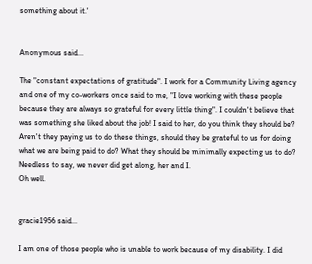something about it.'


Anonymous said...

The "constant expectations of gratitude". I work for a Community Living agency and one of my co-workers once said to me, "I love working with these people because they are always so grateful for every little thing". I couldn't believe that was something she liked about the job! I said to her, do you think they should be? Aren't they paying us to do these things, should they be grateful to us for doing what we are being paid to do? What they should be minimally expecting us to do?
Needless to say, we never did get along, her and I.
Oh well.


gracie1956 said...

I am one of those people who is unable to work because of my disability. I did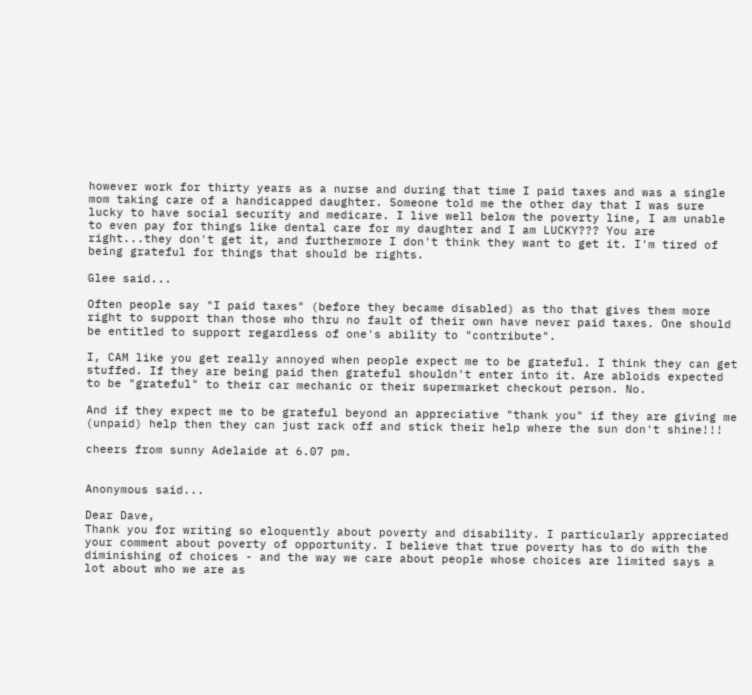however work for thirty years as a nurse and during that time I paid taxes and was a single mom taking care of a handicapped daughter. Someone told me the other day that I was sure lucky to have social security and medicare. I live well below the poverty line, I am unable to even pay for things like dental care for my daughter and I am LUCKY??? You are right...they don't get it, and furthermore I don't think they want to get it. I'm tired of being grateful for things that should be rights.

Glee said...

Often people say "I paid taxes" (before they became disabled) as tho that gives them more right to support than those who thru no fault of their own have never paid taxes. One should be entitled to support regardless of one's ability to "contribute".

I, CAM like you get really annoyed when people expect me to be grateful. I think they can get stuffed. If they are being paid then grateful shouldn't enter into it. Are abloids expected to be "grateful" to their car mechanic or their supermarket checkout person. No.

And if they expect me to be grateful beyond an appreciative "thank you" if they are giving me (unpaid) help then they can just rack off and stick their help where the sun don't shine!!!

cheers from sunny Adelaide at 6.07 pm.


Anonymous said...

Dear Dave,
Thank you for writing so eloquently about poverty and disability. I particularly appreciated your comment about poverty of opportunity. I believe that true poverty has to do with the diminishing of choices - and the way we care about people whose choices are limited says a lot about who we are as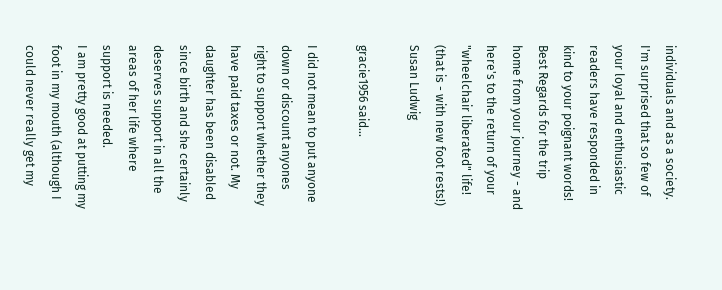individuals and as a society.
I'm surprised that so few of your loyal and enthusiastic readers have responded in kind to your poignant words!
Best Regards for the trip home from your journey - and here's to the return of your "wheelchair liberated" life! (that is - with new foot rests!)
Susan Ludwig

gracie1956 said...

I did not mean to put anyone down or discount anyones right to support whether they have paid taxes or not. My daughter has been disabled since birth and she certainly deserves support in all the areas of her life where support is needed.
I am pretty good at putting my foot in my mouth (although I could never really get my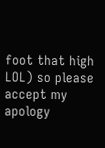foot that high LOL) so please accept my apology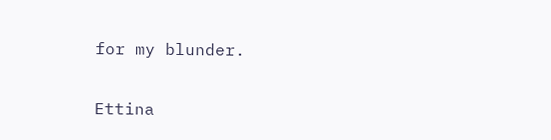for my blunder.

Ettina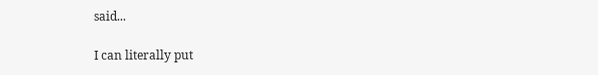said...

I can literally put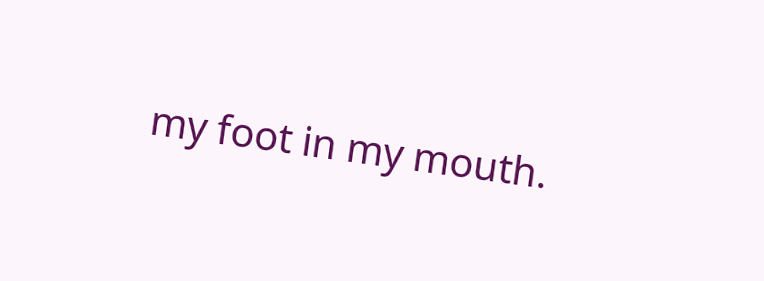my foot in my mouth.